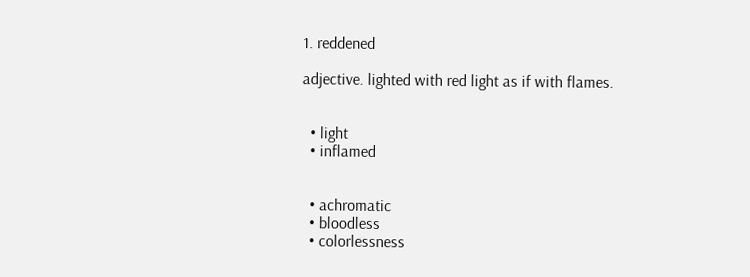1. reddened

adjective. lighted with red light as if with flames.


  • light
  • inflamed


  • achromatic
  • bloodless
  • colorlessness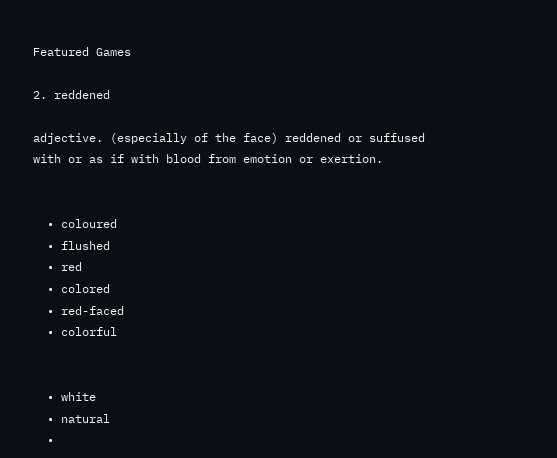Featured Games

2. reddened

adjective. (especially of the face) reddened or suffused with or as if with blood from emotion or exertion.


  • coloured
  • flushed
  • red
  • colored
  • red-faced
  • colorful


  • white
  • natural
  •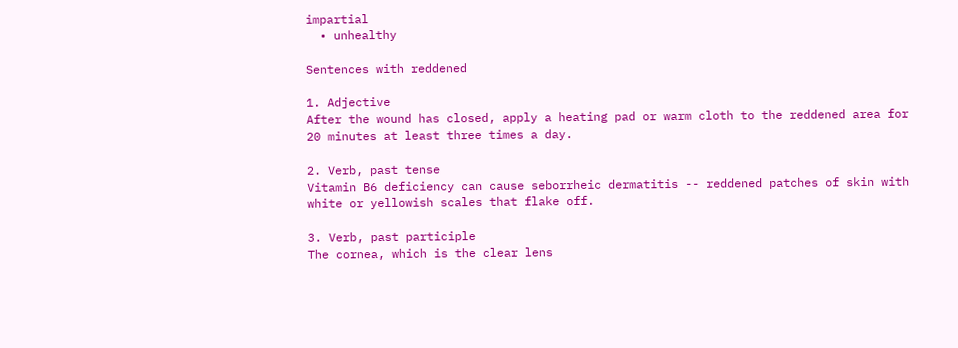impartial
  • unhealthy

Sentences with reddened

1. Adjective
After the wound has closed, apply a heating pad or warm cloth to the reddened area for 20 minutes at least three times a day.

2. Verb, past tense
Vitamin B6 deficiency can cause seborrheic dermatitis -- reddened patches of skin with white or yellowish scales that flake off.

3. Verb, past participle
The cornea, which is the clear lens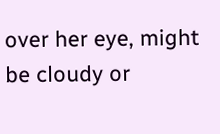over her eye, might be cloudy or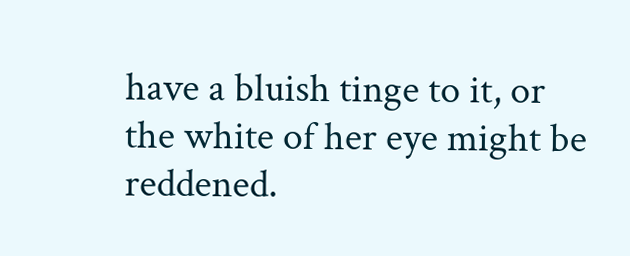have a bluish tinge to it, or the white of her eye might be reddened.